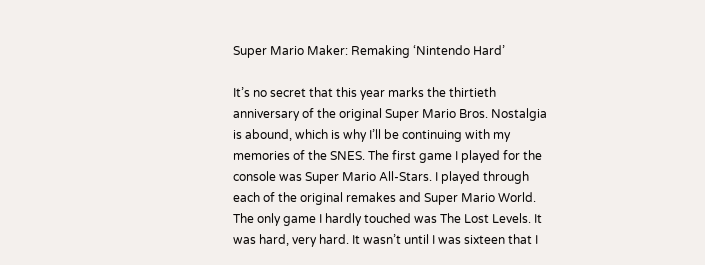Super Mario Maker: Remaking ‘Nintendo Hard’

It’s no secret that this year marks the thirtieth anniversary of the original Super Mario Bros. Nostalgia is abound, which is why I’ll be continuing with my memories of the SNES. The first game I played for the console was Super Mario All-Stars. I played through each of the original remakes and Super Mario World. The only game I hardly touched was The Lost Levels. It was hard, very hard. It wasn’t until I was sixteen that I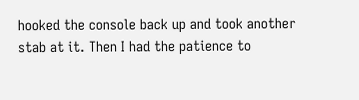hooked the console back up and took another stab at it. Then I had the patience to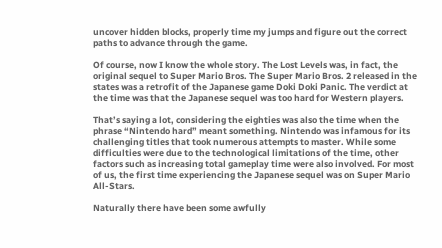uncover hidden blocks, properly time my jumps and figure out the correct paths to advance through the game.

Of course, now I know the whole story. The Lost Levels was, in fact, the original sequel to Super Mario Bros. The Super Mario Bros. 2 released in the states was a retrofit of the Japanese game Doki Doki Panic. The verdict at the time was that the Japanese sequel was too hard for Western players.

That’s saying a lot, considering the eighties was also the time when the phrase “Nintendo hard” meant something. Nintendo was infamous for its challenging titles that took numerous attempts to master. While some difficulties were due to the technological limitations of the time, other factors such as increasing total gameplay time were also involved. For most of us, the first time experiencing the Japanese sequel was on Super Mario All-Stars.

Naturally there have been some awfully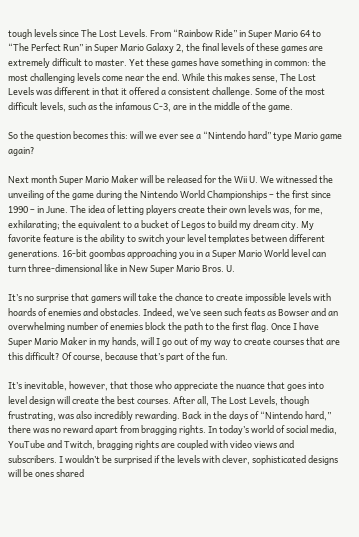tough levels since The Lost Levels. From “Rainbow Ride” in Super Mario 64 to “The Perfect Run” in Super Mario Galaxy 2, the final levels of these games are extremely difficult to master. Yet these games have something in common: the most challenging levels come near the end. While this makes sense, The Lost Levels was different in that it offered a consistent challenge. Some of the most difficult levels, such as the infamous C-3, are in the middle of the game.

So the question becomes this: will we ever see a “Nintendo hard” type Mario game again?

Next month Super Mario Maker will be released for the Wii U. We witnessed the unveiling of the game during the Nintendo World Championships – the first since 1990 – in June. The idea of letting players create their own levels was, for me, exhilarating; the equivalent to a bucket of Legos to build my dream city. My favorite feature is the ability to switch your level templates between different generations. 16-bit goombas approaching you in a Super Mario World level can turn three-dimensional like in New Super Mario Bros. U.

It’s no surprise that gamers will take the chance to create impossible levels with hoards of enemies and obstacles. Indeed, we’ve seen such feats as Bowser and an overwhelming number of enemies block the path to the first flag. Once I have Super Mario Maker in my hands, will I go out of my way to create courses that are this difficult? Of course, because that’s part of the fun.

It’s inevitable, however, that those who appreciate the nuance that goes into level design will create the best courses. After all, The Lost Levels, though frustrating, was also incredibly rewarding. Back in the days of “Nintendo hard,” there was no reward apart from bragging rights. In today’s world of social media, YouTube and Twitch, bragging rights are coupled with video views and subscribers. I wouldn’t be surprised if the levels with clever, sophisticated designs will be ones shared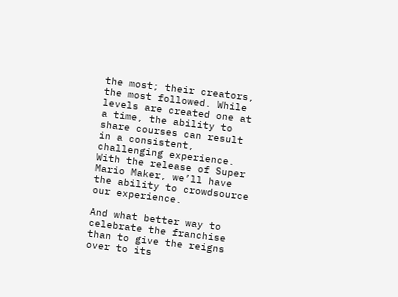the most; their creators, the most followed. While levels are created one at a time, the ability to share courses can result in a consistent, challenging experience. With the release of Super Mario Maker, we’ll have the ability to crowdsource our experience.

And what better way to celebrate the franchise than to give the reigns over to its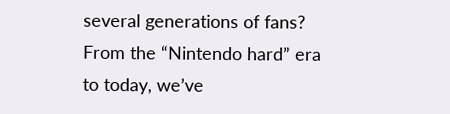several generations of fans? From the “Nintendo hard” era to today, we’ve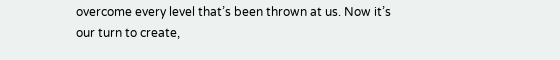overcome every level that’s been thrown at us. Now it’s our turn to create,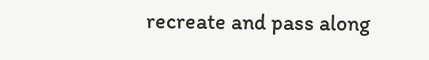recreate and pass along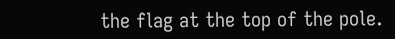the flag at the top of the pole.